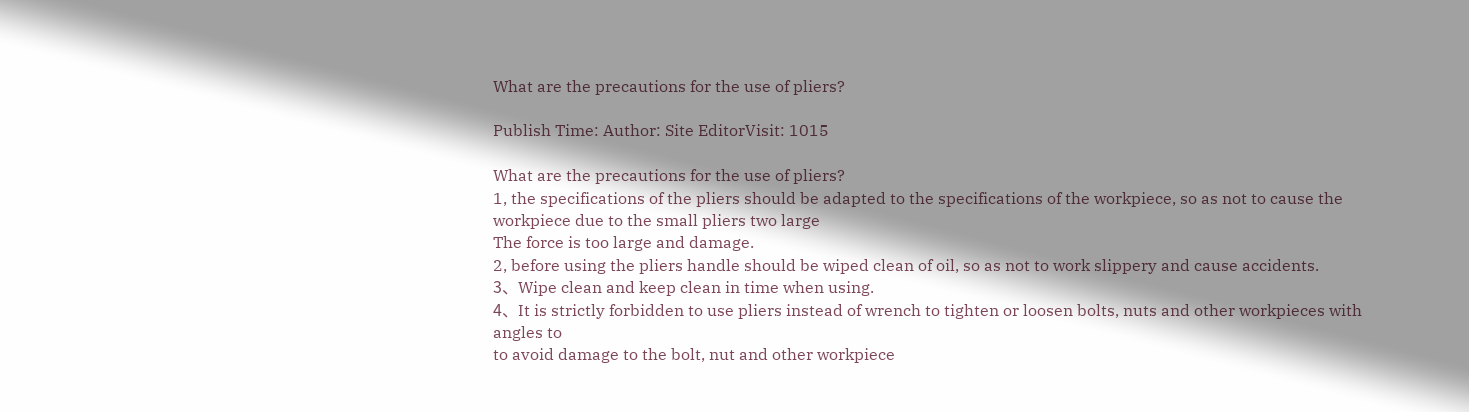What are the precautions for the use of pliers?

Publish Time: Author: Site EditorVisit: 1015

What are the precautions for the use of pliers?
1, the specifications of the pliers should be adapted to the specifications of the workpiece, so as not to cause the workpiece due to the small pliers two large
The force is too large and damage.
2, before using the pliers handle should be wiped clean of oil, so as not to work slippery and cause accidents.
3、Wipe clean and keep clean in time when using.
4、It is strictly forbidden to use pliers instead of wrench to tighten or loosen bolts, nuts and other workpieces with angles to
to avoid damage to the bolt, nut and other workpiece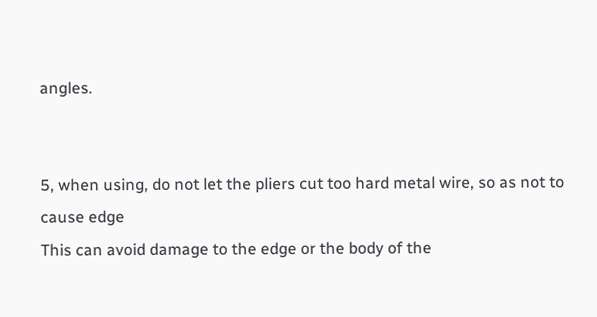angles.


5, when using, do not let the pliers cut too hard metal wire, so as not to cause edge
This can avoid damage to the edge or the body of the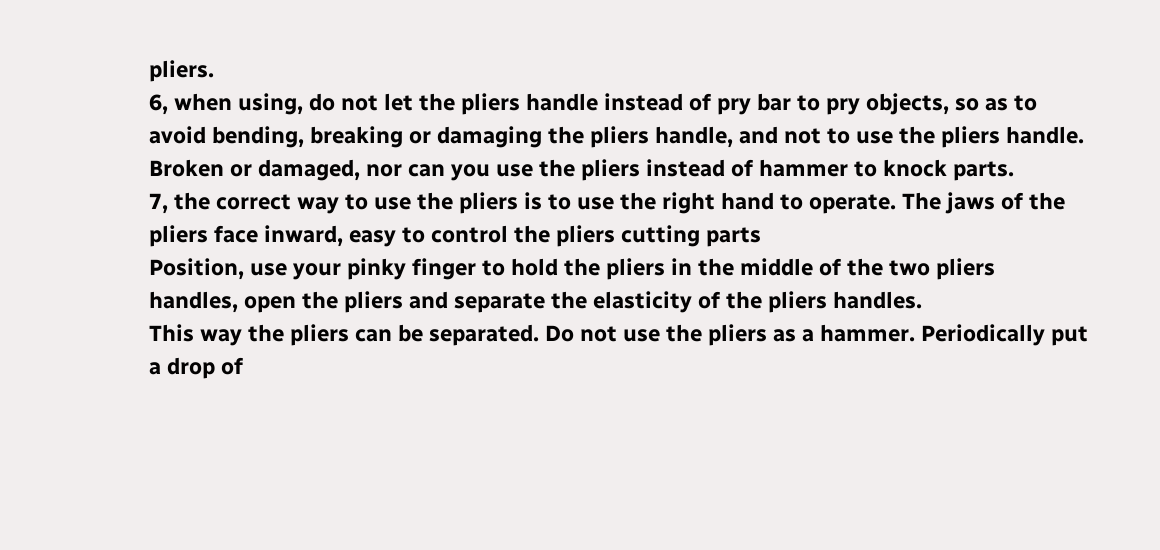pliers.
6, when using, do not let the pliers handle instead of pry bar to pry objects, so as to avoid bending, breaking or damaging the pliers handle, and not to use the pliers handle.
Broken or damaged, nor can you use the pliers instead of hammer to knock parts.
7, the correct way to use the pliers is to use the right hand to operate. The jaws of the pliers face inward, easy to control the pliers cutting parts
Position, use your pinky finger to hold the pliers in the middle of the two pliers handles, open the pliers and separate the elasticity of the pliers handles.
This way the pliers can be separated. Do not use the pliers as a hammer. Periodically put a drop of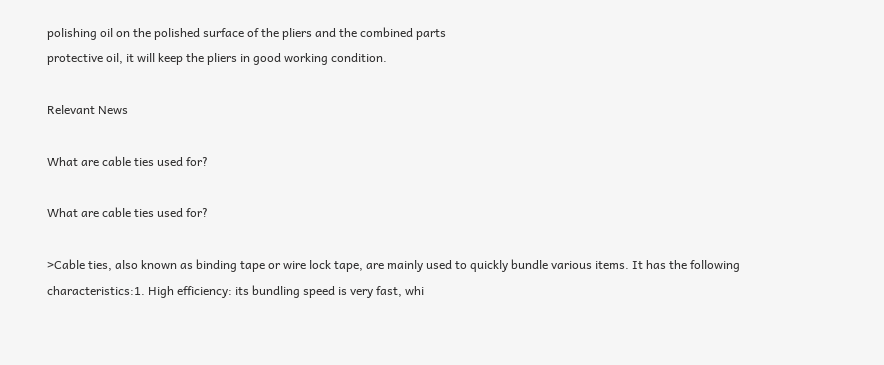polishing oil on the polished surface of the pliers and the combined parts
protective oil, it will keep the pliers in good working condition.

Relevant News

What are cable ties used for?

What are cable ties used for?

>Cable ties, also known as binding tape or wire lock tape, are mainly used to quickly bundle various items. It has the following characteristics:1. High efficiency: its bundling speed is very fast, whi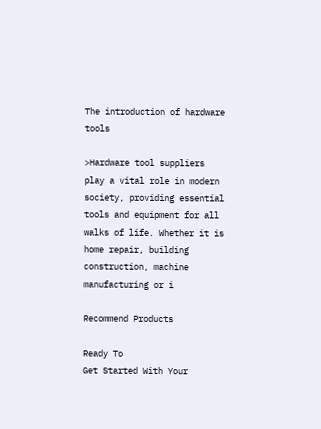The introduction of hardware tools

>Hardware tool suppliers play a vital role in modern society, providing essential tools and equipment for all walks of life. Whether it is home repair, building construction, machine manufacturing or i

Recommend Products

Ready To
Get Started With Your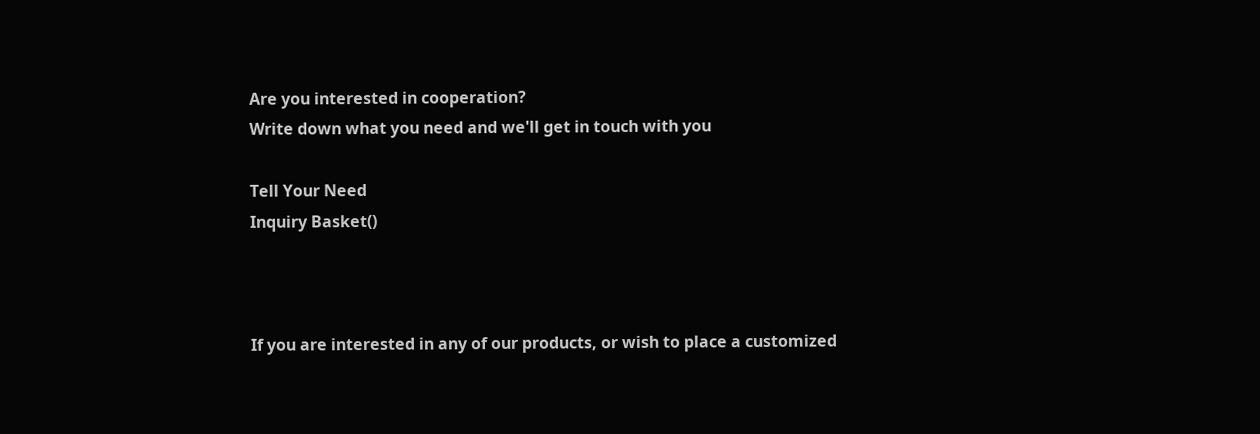Are you interested in cooperation?
Write down what you need and we'll get in touch with you

Tell Your Need
Inquiry Basket()



If you are interested in any of our products, or wish to place a customized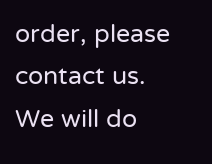order, please contact us. We will do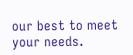our best to meet your needs.